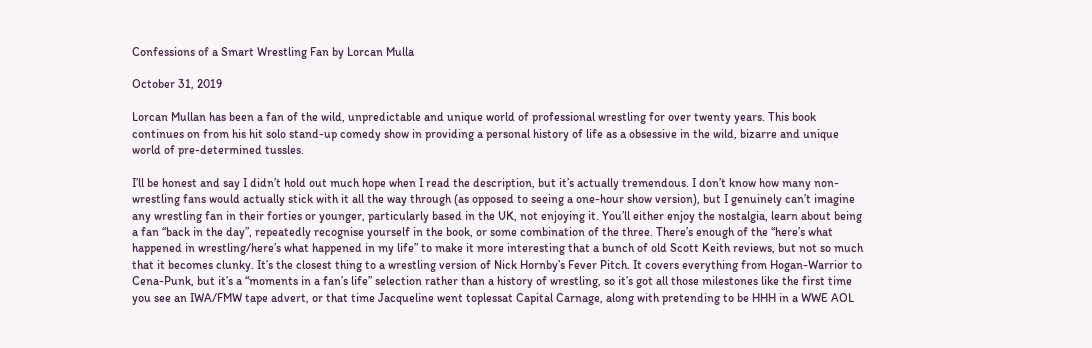Confessions of a Smart Wrestling Fan by Lorcan Mulla

October 31, 2019

Lorcan Mullan has been a fan of the wild, unpredictable and unique world of professional wrestling for over twenty years. This book continues on from his hit solo stand-up comedy show in providing a personal history of life as a obsessive in the wild, bizarre and unique world of pre-determined tussles.

I’ll be honest and say I didn’t hold out much hope when I read the description, but it’s actually tremendous. I don’t know how many non-wrestling fans would actually stick with it all the way through (as opposed to seeing a one-hour show version), but I genuinely can’t imagine any wrestling fan in their forties or younger, particularly based in the UK, not enjoying it. You’ll either enjoy the nostalgia, learn about being a fan “back in the day”, repeatedly recognise yourself in the book, or some combination of the three. There’s enough of the “here’s what happened in wrestling/here’s what happened in my life” to make it more interesting that a bunch of old Scott Keith reviews, but not so much that it becomes clunky. It’s the closest thing to a wrestling version of Nick Hornby’s Fever Pitch. It covers everything from Hogan-Warrior to Cena-Punk, but it’s a “moments in a fan’s life” selection rather than a history of wrestling, so it’s got all those milestones like the first time you see an IWA/FMW tape advert, or that time Jacqueline went toplessat Capital Carnage, along with pretending to be HHH in a WWE AOL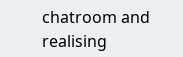chatroom and realising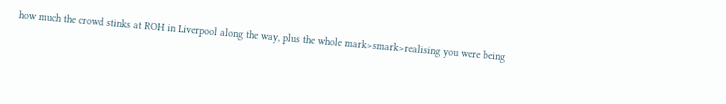how much the crowd stinks at ROH in Liverpool along the way, plus the whole mark>smark>realising you were being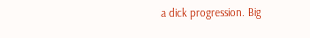a dick progression. Big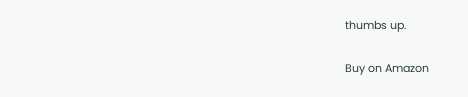thumbs up.

Buy on Amazon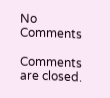No Comments

Comments are closed.